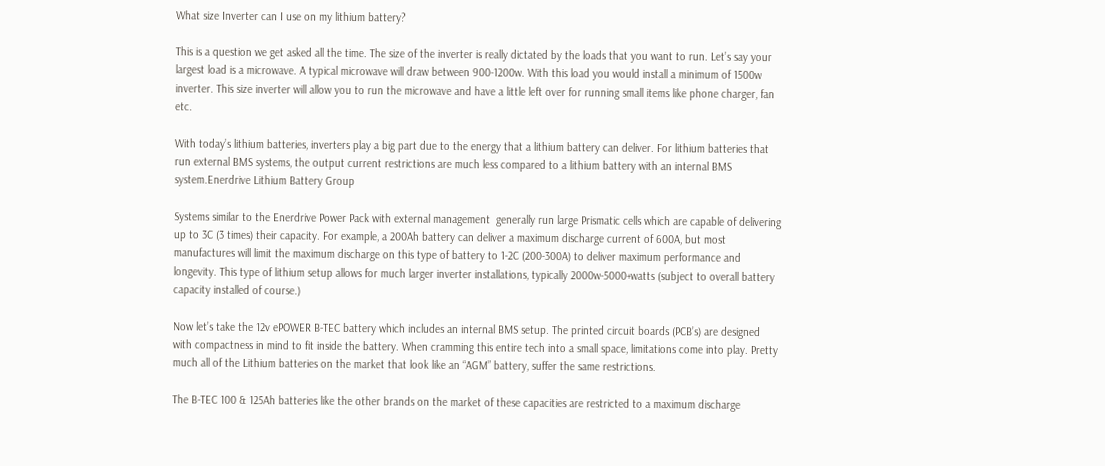What size Inverter can I use on my lithium battery?

This is a question we get asked all the time. The size of the inverter is really dictated by the loads that you want to run. Let’s say your largest load is a microwave. A typical microwave will draw between 900-1200w. With this load you would install a minimum of 1500w inverter. This size inverter will allow you to run the microwave and have a little left over for running small items like phone charger, fan etc.

With today’s lithium batteries, inverters play a big part due to the energy that a lithium battery can deliver. For lithium batteries that run external BMS systems, the output current restrictions are much less compared to a lithium battery with an internal BMS system.Enerdrive Lithium Battery Group

Systems similar to the Enerdrive Power Pack with external management  generally run large Prismatic cells which are capable of delivering up to 3C (3 times) their capacity. For example, a 200Ah battery can deliver a maximum discharge current of 600A, but most manufactures will limit the maximum discharge on this type of battery to 1-2C (200-300A) to deliver maximum performance and longevity. This type of lithium setup allows for much larger inverter installations, typically 2000w-5000+watts (subject to overall battery capacity installed of course.)

Now let’s take the 12v ePOWER B-TEC battery which includes an internal BMS setup. The printed circuit boards (PCB’s) are designed with compactness in mind to fit inside the battery. When cramming this entire tech into a small space, limitations come into play. Pretty much all of the Lithium batteries on the market that look like an “AGM” battery, suffer the same restrictions.

The B-TEC 100 & 125Ah batteries like the other brands on the market of these capacities are restricted to a maximum discharge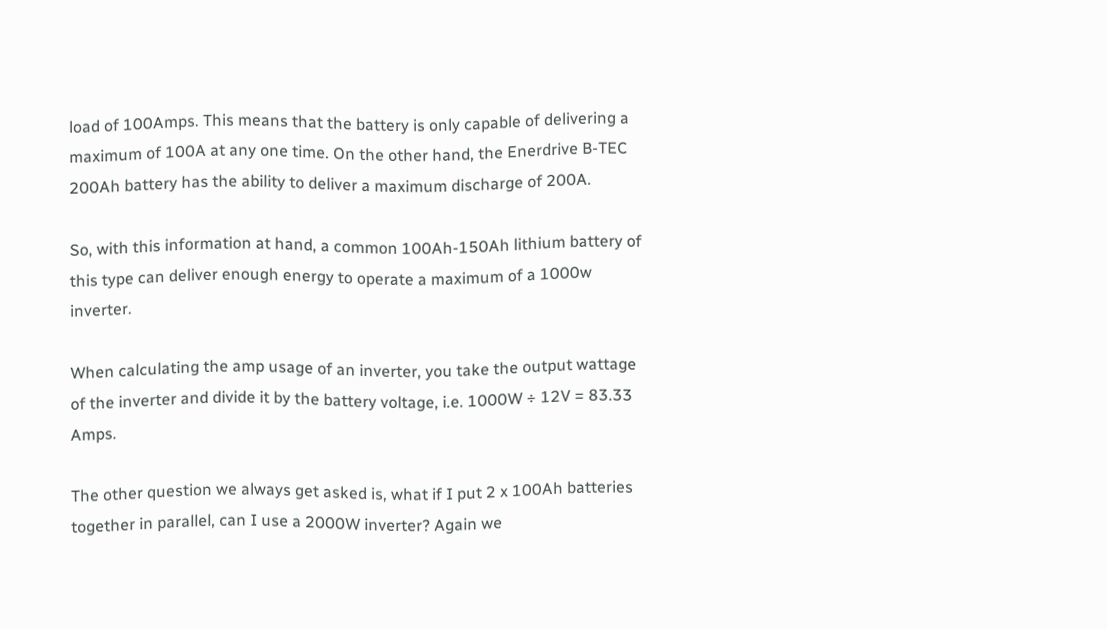load of 100Amps. This means that the battery is only capable of delivering a maximum of 100A at any one time. On the other hand, the Enerdrive B-TEC 200Ah battery has the ability to deliver a maximum discharge of 200A.

So, with this information at hand, a common 100Ah-150Ah lithium battery of this type can deliver enough energy to operate a maximum of a 1000w inverter.

When calculating the amp usage of an inverter, you take the output wattage of the inverter and divide it by the battery voltage, i.e. 1000W ÷ 12V = 83.33 Amps.

The other question we always get asked is, what if I put 2 x 100Ah batteries together in parallel, can I use a 2000W inverter? Again we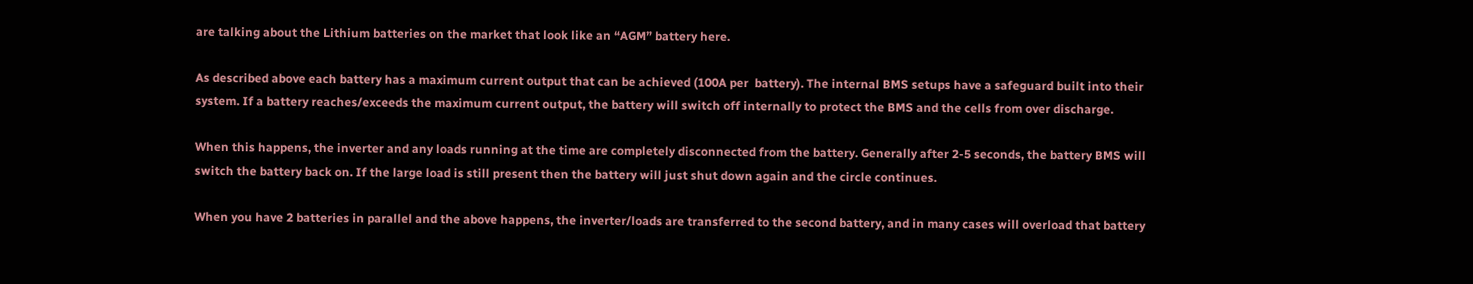are talking about the Lithium batteries on the market that look like an “AGM” battery here.

As described above each battery has a maximum current output that can be achieved (100A per  battery). The internal BMS setups have a safeguard built into their system. If a battery reaches/exceeds the maximum current output, the battery will switch off internally to protect the BMS and the cells from over discharge.

When this happens, the inverter and any loads running at the time are completely disconnected from the battery. Generally after 2-5 seconds, the battery BMS will switch the battery back on. If the large load is still present then the battery will just shut down again and the circle continues.

When you have 2 batteries in parallel and the above happens, the inverter/loads are transferred to the second battery, and in many cases will overload that battery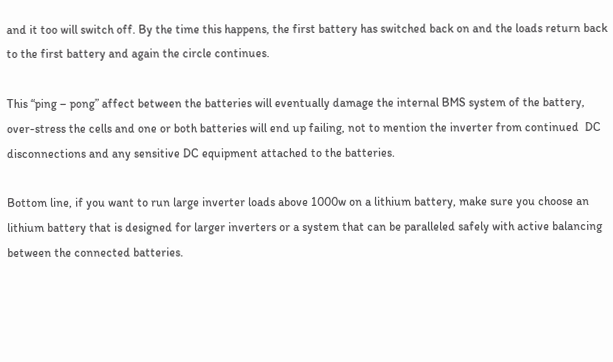and it too will switch off. By the time this happens, the first battery has switched back on and the loads return back to the first battery and again the circle continues.

This “ping – pong” affect between the batteries will eventually damage the internal BMS system of the battery, over-stress the cells and one or both batteries will end up failing, not to mention the inverter from continued  DC disconnections and any sensitive DC equipment attached to the batteries.

Bottom line, if you want to run large inverter loads above 1000w on a lithium battery, make sure you choose an lithium battery that is designed for larger inverters or a system that can be paralleled safely with active balancing between the connected batteries.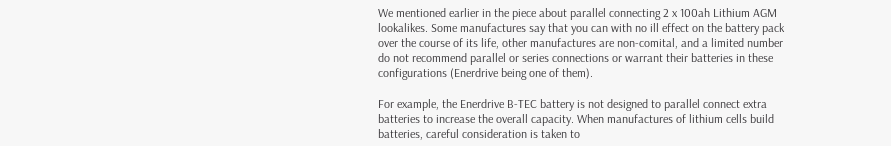We mentioned earlier in the piece about parallel connecting 2 x 100ah Lithium AGM lookalikes. Some manufactures say that you can with no ill effect on the battery pack over the course of its life, other manufactures are non-comital, and a limited number do not recommend parallel or series connections or warrant their batteries in these configurations (Enerdrive being one of them).

For example, the Enerdrive B-TEC battery is not designed to parallel connect extra batteries to increase the overall capacity. When manufactures of lithium cells build batteries, careful consideration is taken to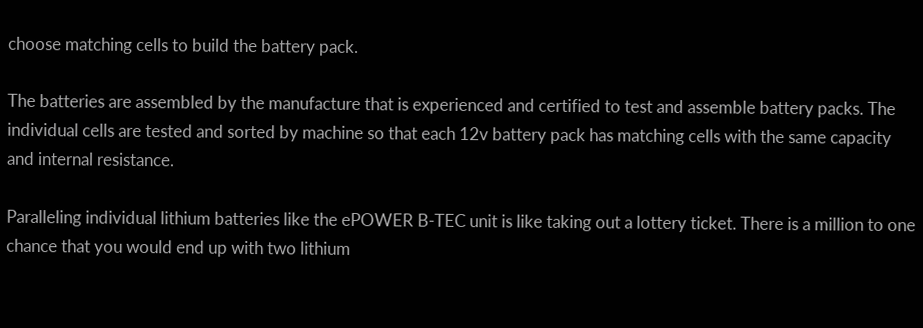choose matching cells to build the battery pack.

The batteries are assembled by the manufacture that is experienced and certified to test and assemble battery packs. The individual cells are tested and sorted by machine so that each 12v battery pack has matching cells with the same capacity and internal resistance.

Paralleling individual lithium batteries like the ePOWER B-TEC unit is like taking out a lottery ticket. There is a million to one chance that you would end up with two lithium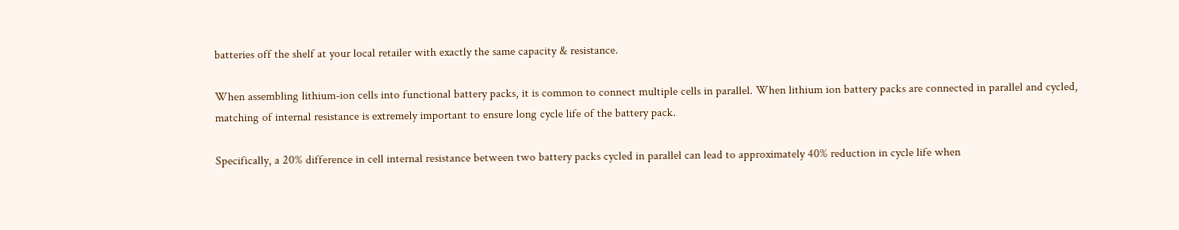batteries off the shelf at your local retailer with exactly the same capacity & resistance.

When assembling lithium-ion cells into functional battery packs, it is common to connect multiple cells in parallel. When lithium ion battery packs are connected in parallel and cycled, matching of internal resistance is extremely important to ensure long cycle life of the battery pack.

Specifically, a 20% difference in cell internal resistance between two battery packs cycled in parallel can lead to approximately 40% reduction in cycle life when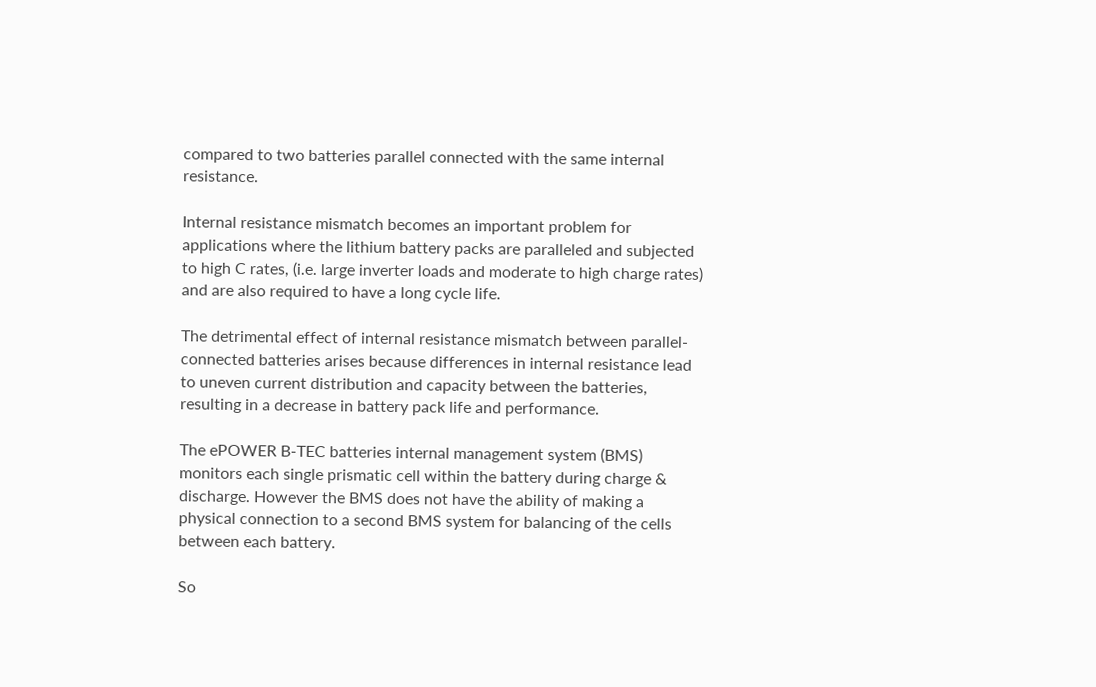compared to two batteries parallel connected with the same internal resistance.

Internal resistance mismatch becomes an important problem for applications where the lithium battery packs are paralleled and subjected to high C rates, (i.e. large inverter loads and moderate to high charge rates) and are also required to have a long cycle life.

The detrimental effect of internal resistance mismatch between parallel-connected batteries arises because differences in internal resistance lead to uneven current distribution and capacity between the batteries, resulting in a decrease in battery pack life and performance.

The ePOWER B-TEC batteries internal management system (BMS) monitors each single prismatic cell within the battery during charge & discharge. However the BMS does not have the ability of making a physical connection to a second BMS system for balancing of the cells between each battery.

So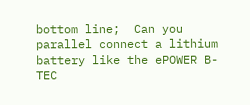bottom line;  Can you parallel connect a lithium battery like the ePOWER B-TEC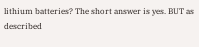lithium batteries? The short answer is yes. BUT as described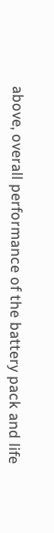above, overall performance of the battery pack and life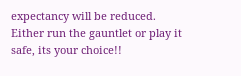expectancy will be reduced. Either run the gauntlet or play it safe, its your choice!!